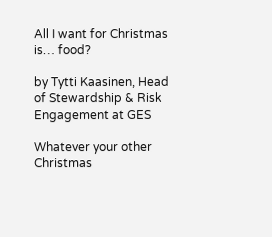All I want for Christmas is… food?

by Tytti Kaasinen, Head of Stewardship & Risk Engagement at GES

Whatever your other Christmas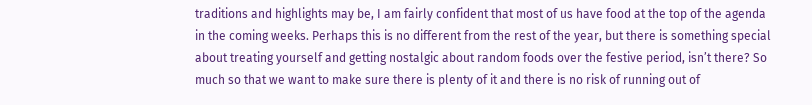traditions and highlights may be, I am fairly confident that most of us have food at the top of the agenda in the coming weeks. Perhaps this is no different from the rest of the year, but there is something special about treating yourself and getting nostalgic about random foods over the festive period, isn’t there? So much so that we want to make sure there is plenty of it and there is no risk of running out of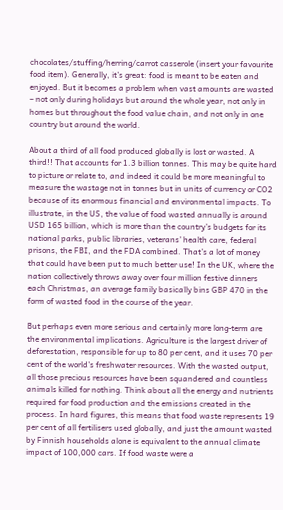chocolates/stuffing/herring/carrot casserole (insert your favourite food item). Generally, it’s great: food is meant to be eaten and enjoyed. But it becomes a problem when vast amounts are wasted – not only during holidays but around the whole year, not only in homes but throughout the food value chain, and not only in one country but around the world.

About a third of all food produced globally is lost or wasted. A third!! That accounts for 1.3 billion tonnes. This may be quite hard to picture or relate to, and indeed it could be more meaningful to measure the wastage not in tonnes but in units of currency or CO2 because of its enormous financial and environmental impacts. To illustrate, in the US, the value of food wasted annually is around USD 165 billion, which is more than the country’s budgets for its national parks, public libraries, veterans’ health care, federal prisons, the FBI, and the FDA combined. That’s a lot of money that could have been put to much better use! In the UK, where the nation collectively throws away over four million festive dinners each Christmas, an average family basically bins GBP 470 in the form of wasted food in the course of the year.

But perhaps even more serious and certainly more long-term are the environmental implications. Agriculture is the largest driver of deforestation, responsible for up to 80 per cent, and it uses 70 per cent of the world’s freshwater resources. With the wasted output, all those precious resources have been squandered and countless animals killed for nothing. Think about all the energy and nutrients required for food production and the emissions created in the process. In hard figures, this means that food waste represents 19 per cent of all fertilisers used globally, and just the amount wasted by Finnish households alone is equivalent to the annual climate impact of 100,000 cars. If food waste were a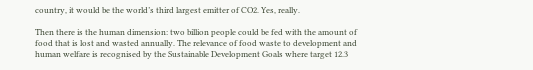country, it would be the world’s third largest emitter of CO2. Yes, really.

Then there is the human dimension: two billion people could be fed with the amount of food that is lost and wasted annually. The relevance of food waste to development and human welfare is recognised by the Sustainable Development Goals where target 12.3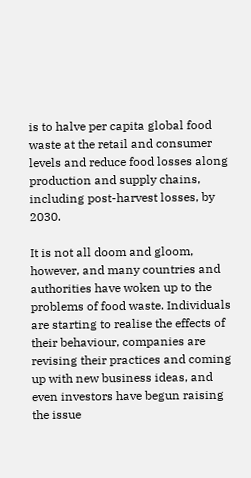is to halve per capita global food waste at the retail and consumer levels and reduce food losses along production and supply chains, including post-harvest losses, by 2030.

It is not all doom and gloom, however, and many countries and authorities have woken up to the problems of food waste. Individuals are starting to realise the effects of their behaviour, companies are revising their practices and coming up with new business ideas, and even investors have begun raising the issue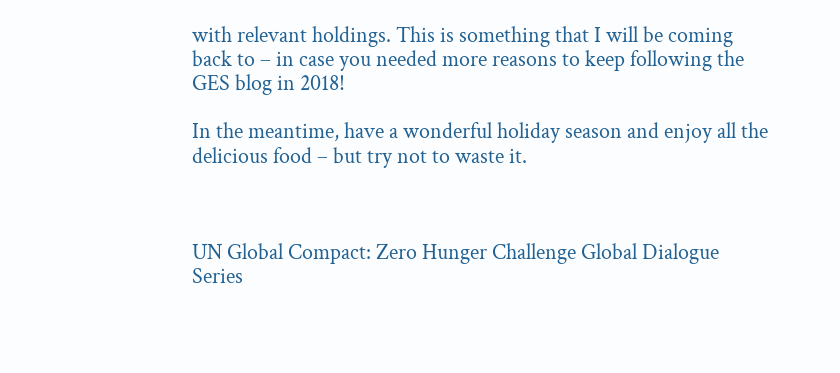with relevant holdings. This is something that I will be coming back to – in case you needed more reasons to keep following the GES blog in 2018!

In the meantime, have a wonderful holiday season and enjoy all the delicious food – but try not to waste it.



UN Global Compact: Zero Hunger Challenge Global Dialogue Series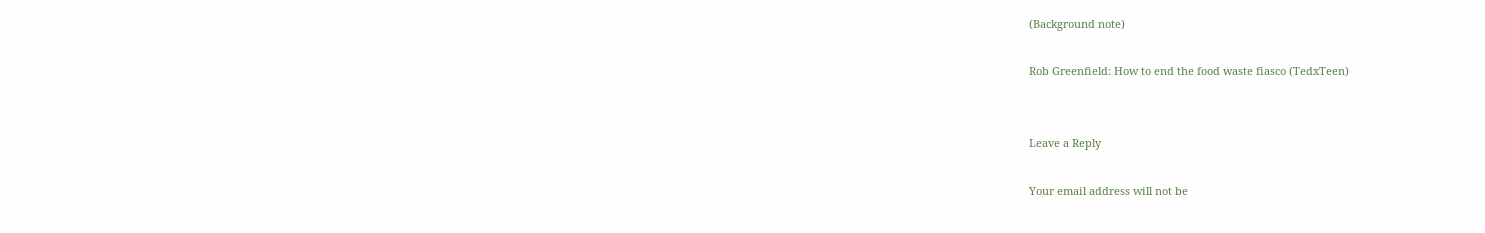(Background note)

Rob Greenfield: How to end the food waste fiasco (TedxTeen)


Leave a Reply

Your email address will not be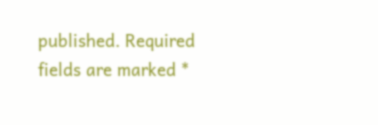published. Required fields are marked *